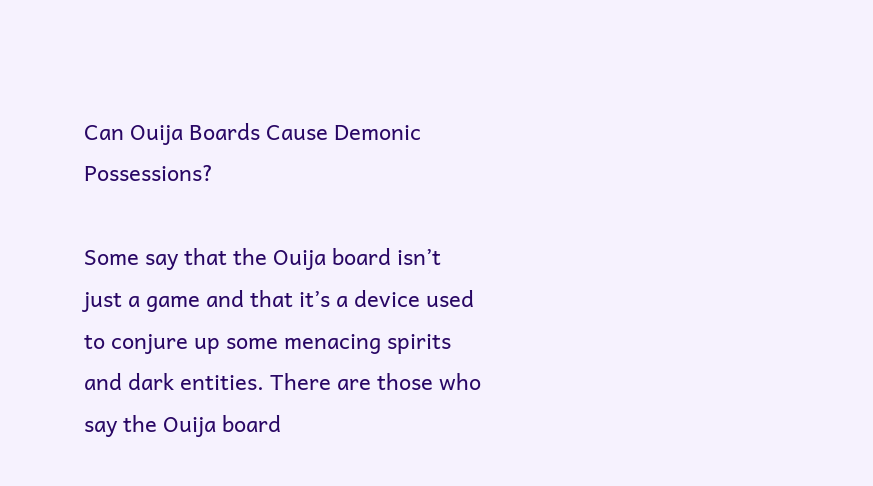Can Ouija Boards Cause Demonic Possessions?

Some say that the Ouija board isn’t just a game and that it’s a device used to conjure up some menacing spirits and dark entities. There are those who say the Ouija board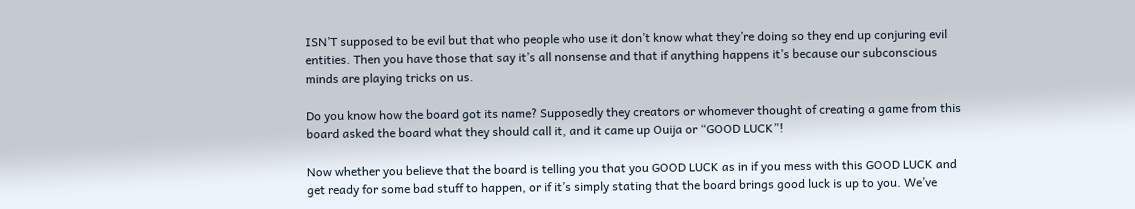ISN’T supposed to be evil but that who people who use it don’t know what they’re doing so they end up conjuring evil entities. Then you have those that say it’s all nonsense and that if anything happens it’s because our subconscious minds are playing tricks on us.

Do you know how the board got its name? Supposedly they creators or whomever thought of creating a game from this board asked the board what they should call it, and it came up Ouija or “GOOD LUCK”!

Now whether you believe that the board is telling you that you GOOD LUCK as in if you mess with this GOOD LUCK and get ready for some bad stuff to happen, or if it’s simply stating that the board brings good luck is up to you. We’ve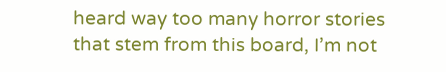heard way too many horror stories that stem from this board, I’m not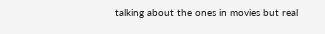talking about the ones in movies but real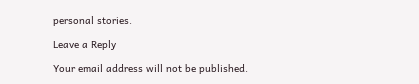personal stories.

Leave a Reply

Your email address will not be published.